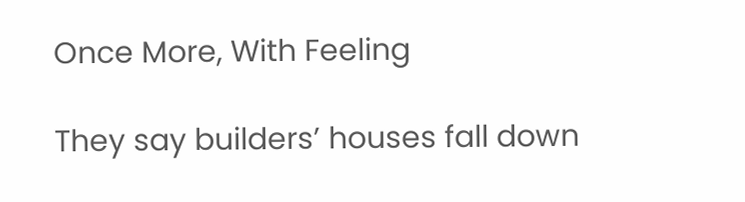Once More, With Feeling

They say builders’ houses fall down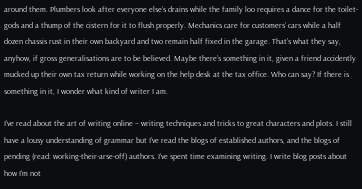around them. Plumbers look after everyone else’s drains while the family loo requires a dance for the toilet-gods and a thump of the cistern for it to flush properly. Mechanics care for customers’ cars while a half dozen chassis rust in their own backyard and two remain half fixed in the garage. That’s what they say, anyhow, if gross generalisations are to be believed. Maybe there’s something in it, given a friend accidently mucked up their own tax return while working on the help desk at the tax office. Who can say? If there is something in it, I wonder what kind of writer I am.

I’ve read about the art of writing online – writing techniques and tricks to great characters and plots. I still have a lousy understanding of grammar but I’ve read the blogs of established authors, and the blogs of pending (read: working-their-arse-off) authors. I’ve spent time examining writing. I write blog posts about how I’m not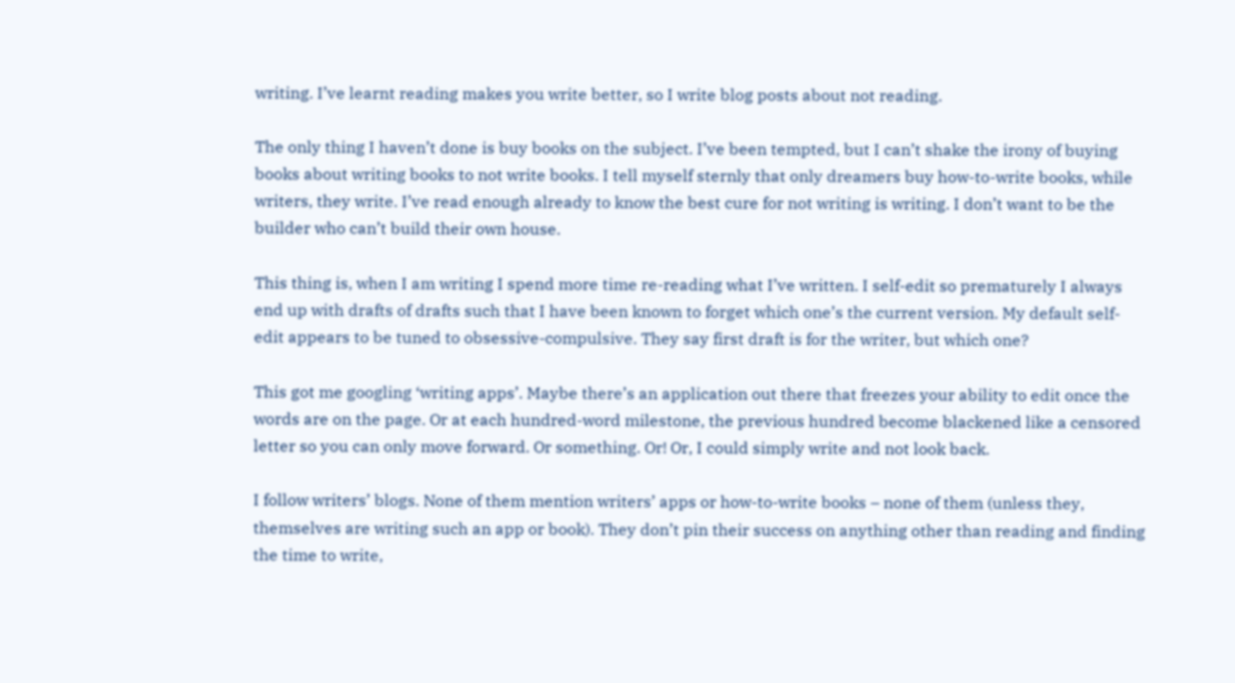writing. I’ve learnt reading makes you write better, so I write blog posts about not reading.

The only thing I haven’t done is buy books on the subject. I’ve been tempted, but I can’t shake the irony of buying books about writing books to not write books. I tell myself sternly that only dreamers buy how-to-write books, while writers, they write. I’ve read enough already to know the best cure for not writing is writing. I don’t want to be the builder who can’t build their own house.

This thing is, when I am writing I spend more time re-reading what I’ve written. I self-edit so prematurely I always end up with drafts of drafts such that I have been known to forget which one’s the current version. My default self-edit appears to be tuned to obsessive-compulsive. They say first draft is for the writer, but which one?

This got me googling ‘writing apps’. Maybe there’s an application out there that freezes your ability to edit once the words are on the page. Or at each hundred-word milestone, the previous hundred become blackened like a censored letter so you can only move forward. Or something. Or! Or, I could simply write and not look back.

I follow writers’ blogs. None of them mention writers’ apps or how-to-write books – none of them (unless they, themselves are writing such an app or book). They don’t pin their success on anything other than reading and finding the time to write,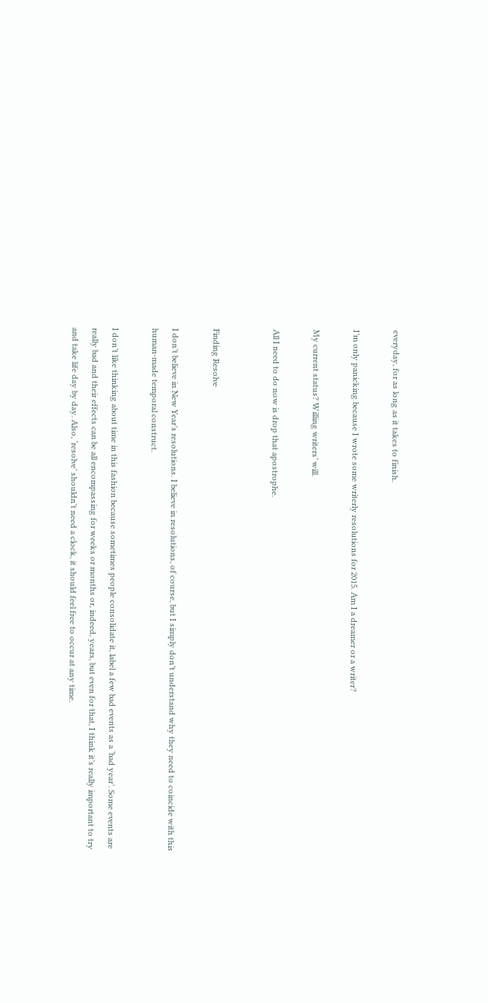everyday, for as long as it takes to finish.

I’m only panicking because I wrote some writerly resolutions for 2015. Am I a dreamer or a writer?

My current status? Willing writers’ will.

All I need to do now is drop that apostrophe.


Finding Resolve

I don’t believe in New Year’s resolutions. I believe in resolutions, of course, but I simply don’t understand why they need to coincide with this human-made temporal construct.

I don’t like thinking about time in this fashion because sometimes people consolidate it, label a few bad events as a ‘bad year’. Some events are really bad and their effects can be all encompassing for weeks or months or, indeed, years, but even for that, I think it’s really important to try and take life day by day. Also, ‘resolve’ shouldn’t need a clock, it should feel free to occur at any time.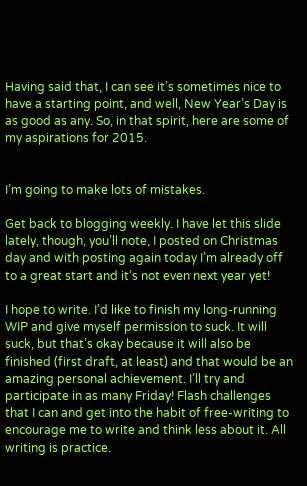Having said that, I can see it’s sometimes nice to have a starting point, and well, New Year’s Day is as good as any. So, in that spirit, here are some of my aspirations for 2015.


I’m going to make lots of mistakes.

Get back to blogging weekly. I have let this slide lately, though, you’ll note, I posted on Christmas day and with posting again today I’m already off to a great start and it’s not even next year yet!

I hope to write. I’d like to finish my long-running WIP and give myself permission to suck. It will suck, but that’s okay because it will also be finished (first draft, at least) and that would be an amazing personal achievement. I’ll try and participate in as many Friday! Flash challenges that I can and get into the habit of free-writing to encourage me to write and think less about it. All writing is practice.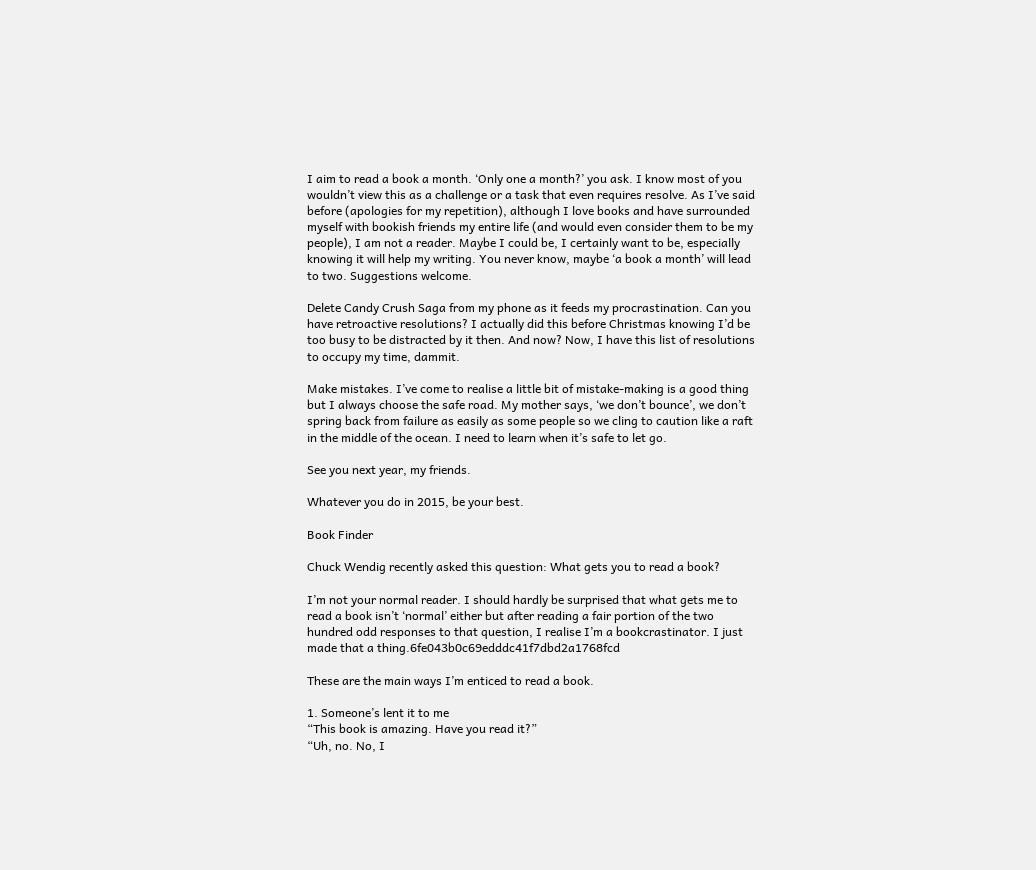I aim to read a book a month. ‘Only one a month?’ you ask. I know most of you wouldn’t view this as a challenge or a task that even requires resolve. As I’ve said before (apologies for my repetition), although I love books and have surrounded myself with bookish friends my entire life (and would even consider them to be my people), I am not a reader. Maybe I could be, I certainly want to be, especially knowing it will help my writing. You never know, maybe ‘a book a month’ will lead to two. Suggestions welcome.

Delete Candy Crush Saga from my phone as it feeds my procrastination. Can you have retroactive resolutions? I actually did this before Christmas knowing I’d be too busy to be distracted by it then. And now? Now, I have this list of resolutions to occupy my time, dammit.

Make mistakes. I’ve come to realise a little bit of mistake-making is a good thing but I always choose the safe road. My mother says, ‘we don’t bounce’, we don’t spring back from failure as easily as some people so we cling to caution like a raft in the middle of the ocean. I need to learn when it’s safe to let go.

See you next year, my friends.

Whatever you do in 2015, be your best.

Book Finder

Chuck Wendig recently asked this question: What gets you to read a book?

I’m not your normal reader. I should hardly be surprised that what gets me to read a book isn’t ‘normal’ either but after reading a fair portion of the two hundred odd responses to that question, I realise I’m a bookcrastinator. I just made that a thing.6fe043b0c69edddc41f7dbd2a1768fcd

These are the main ways I’m enticed to read a book.

1. Someone’s lent it to me
“This book is amazing. Have you read it?”
“Uh, no. No, I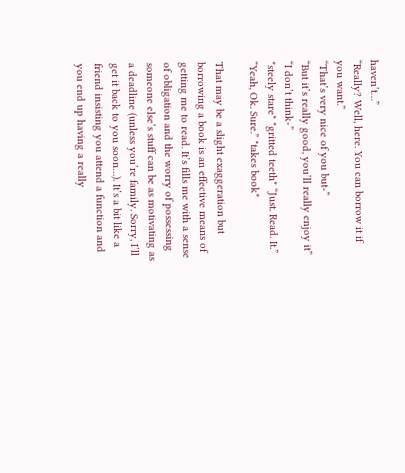haven’t…”
“Really? Well, here. You can borrow it if you want.”
“That’s very nice of you but-”
“But it’s really good, you’ll really enjoy it”
“I don’t think-”
*steely stare* *gritted teeth* “Just. Read. It.”
“Yeah, Ok. Sure.” *takes book*

That may be a slight exaggeration but borrowing a book is an effective means of getting me to read. It’s fills me with a sense of obligation and the worry of possessing someone else’s stuff can be as motivating as a deadline (unless you’re family. Sorry, I’ll get it back to you soon…). It’s a bit like a friend insisting you attend a function and you end up having a really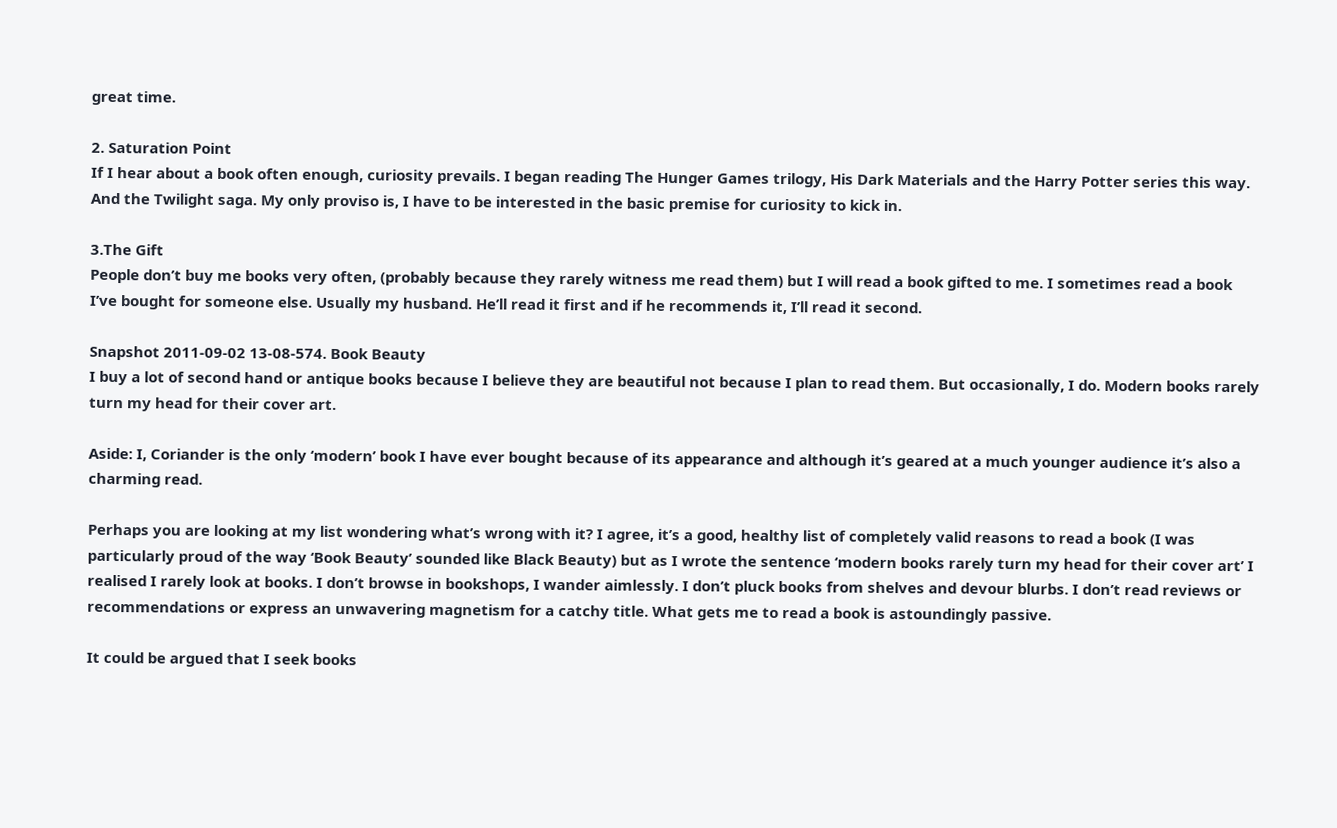great time.

2. Saturation Point
If I hear about a book often enough, curiosity prevails. I began reading The Hunger Games trilogy, His Dark Materials and the Harry Potter series this way. And the Twilight saga. My only proviso is, I have to be interested in the basic premise for curiosity to kick in.

3.The Gift
People don’t buy me books very often, (probably because they rarely witness me read them) but I will read a book gifted to me. I sometimes read a book I’ve bought for someone else. Usually my husband. He’ll read it first and if he recommends it, I’ll read it second.

Snapshot 2011-09-02 13-08-574. Book Beauty
I buy a lot of second hand or antique books because I believe they are beautiful not because I plan to read them. But occasionally, I do. Modern books rarely turn my head for their cover art.

Aside: I, Coriander is the only ‘modern’ book I have ever bought because of its appearance and although it’s geared at a much younger audience it’s also a charming read.

Perhaps you are looking at my list wondering what’s wrong with it? I agree, it’s a good, healthy list of completely valid reasons to read a book (I was particularly proud of the way ‘Book Beauty’ sounded like Black Beauty) but as I wrote the sentence ‘modern books rarely turn my head for their cover art’ I realised I rarely look at books. I don’t browse in bookshops, I wander aimlessly. I don’t pluck books from shelves and devour blurbs. I don’t read reviews or recommendations or express an unwavering magnetism for a catchy title. What gets me to read a book is astoundingly passive.

It could be argued that I seek books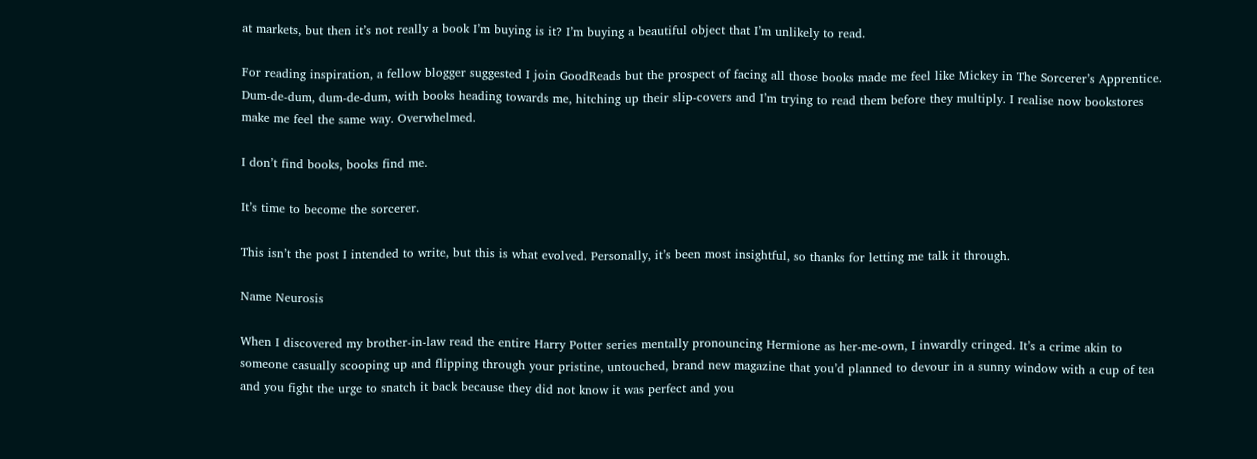at markets, but then it’s not really a book I’m buying is it? I’m buying a beautiful object that I’m unlikely to read.

For reading inspiration, a fellow blogger suggested I join GoodReads but the prospect of facing all those books made me feel like Mickey in The Sorcerer’s Apprentice. Dum-de-dum, dum-de-dum, with books heading towards me, hitching up their slip-covers and I’m trying to read them before they multiply. I realise now bookstores make me feel the same way. Overwhelmed.

I don’t find books, books find me.

It’s time to become the sorcerer.

This isn’t the post I intended to write, but this is what evolved. Personally, it’s been most insightful, so thanks for letting me talk it through.

Name Neurosis

When I discovered my brother-in-law read the entire Harry Potter series mentally pronouncing Hermione as her-me-own, I inwardly cringed. It’s a crime akin to someone casually scooping up and flipping through your pristine, untouched, brand new magazine that you’d planned to devour in a sunny window with a cup of tea and you fight the urge to snatch it back because they did not know it was perfect and you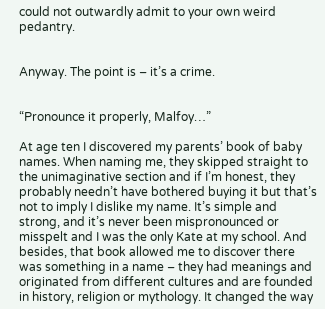could not outwardly admit to your own weird pedantry.


Anyway. The point is – it’s a crime.


“Pronounce it properly, Malfoy…”

At age ten I discovered my parents’ book of baby names. When naming me, they skipped straight to the unimaginative section and if I’m honest, they probably needn’t have bothered buying it but that’s not to imply I dislike my name. It’s simple and strong, and it’s never been mispronounced or misspelt and I was the only Kate at my school. And besides, that book allowed me to discover there was something in a name – they had meanings and originated from different cultures and are founded in history, religion or mythology. It changed the way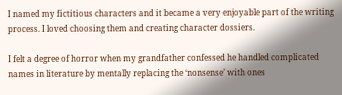I named my fictitious characters and it became a very enjoyable part of the writing process. I loved choosing them and creating character dossiers.

I felt a degree of horror when my grandfather confessed he handled complicated names in literature by mentally replacing the ‘nonsense’ with ones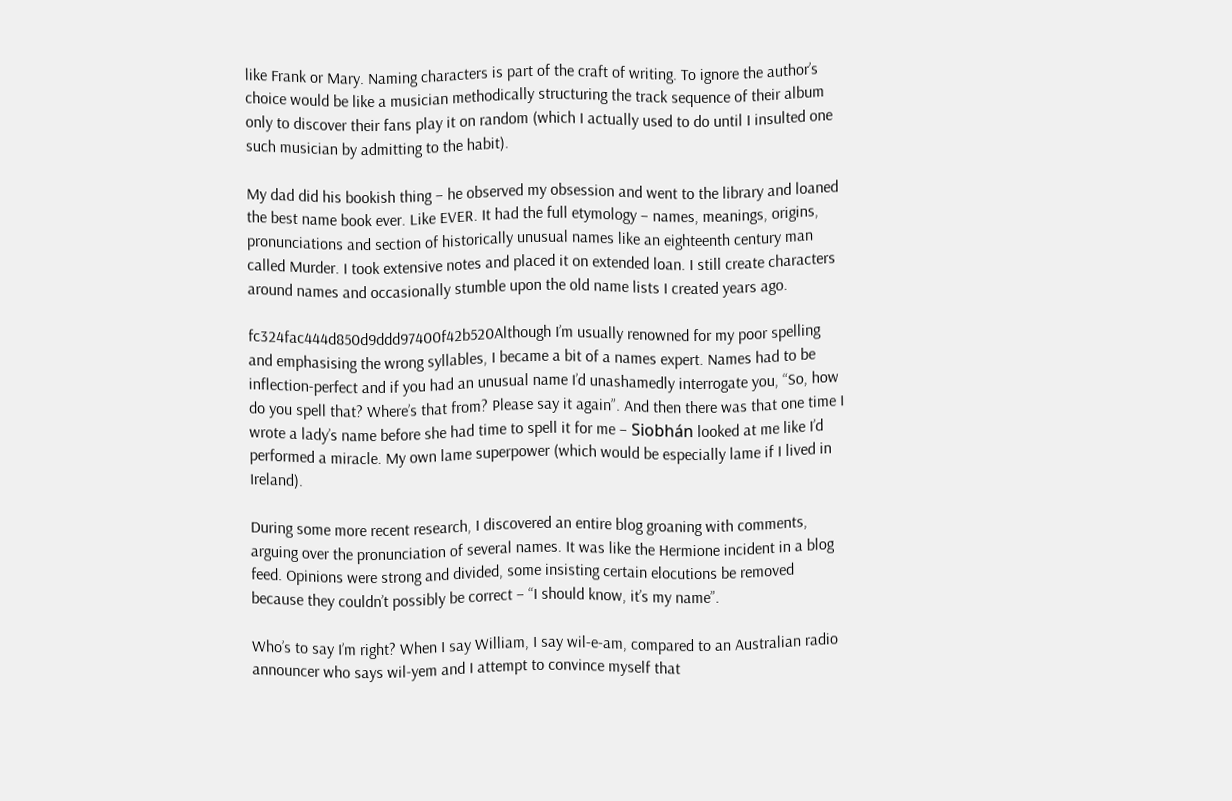like Frank or Mary. Naming characters is part of the craft of writing. To ignore the author’s choice would be like a musician methodically structuring the track sequence of their album only to discover their fans play it on random (which I actually used to do until I insulted one such musician by admitting to the habit).

My dad did his bookish thing – he observed my obsession and went to the library and loaned the best name book ever. Like EVER. It had the full etymology – names, meanings, origins, pronunciations and section of historically unusual names like an eighteenth century man called Murder. I took extensive notes and placed it on extended loan. I still create characters around names and occasionally stumble upon the old name lists I created years ago.

fc324fac444d850d9ddd97400f42b520Although I’m usually renowned for my poor spelling and emphasising the wrong syllables, I became a bit of a names expert. Names had to be inflection-perfect and if you had an unusual name I’d unashamedly interrogate you, “So, how do you spell that? Where’s that from? Please say it again”. And then there was that one time I wrote a lady’s name before she had time to spell it for me – Siobhán looked at me like I’d performed a miracle. My own lame superpower (which would be especially lame if I lived in Ireland).

During some more recent research, I discovered an entire blog groaning with comments, arguing over the pronunciation of several names. It was like the Hermione incident in a blog feed. Opinions were strong and divided, some insisting certain elocutions be removed because they couldn’t possibly be correct – “I should know, it’s my name”.

Who’s to say I’m right? When I say William, I say wil-e-am, compared to an Australian radio announcer who says wil-yem and I attempt to convince myself that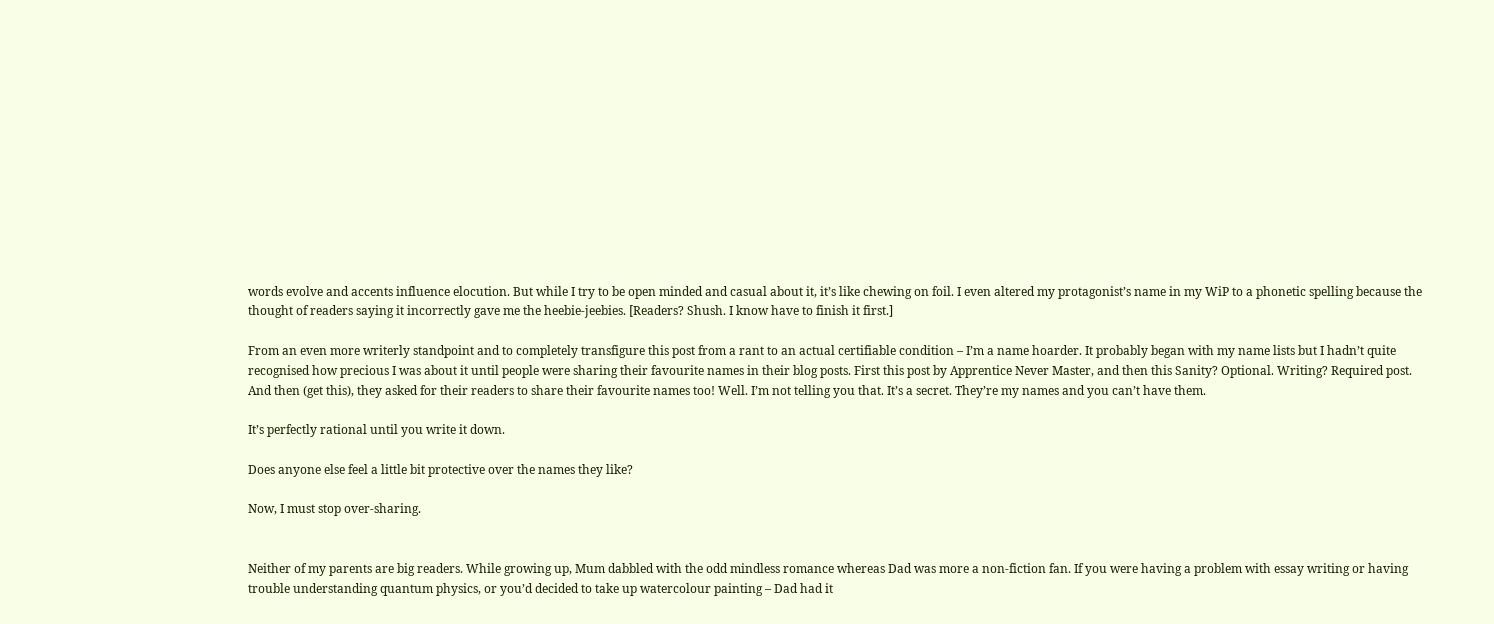words evolve and accents influence elocution. But while I try to be open minded and casual about it, it’s like chewing on foil. I even altered my protagonist’s name in my WiP to a phonetic spelling because the thought of readers saying it incorrectly gave me the heebie-jeebies. [Readers? Shush. I know have to finish it first.]

From an even more writerly standpoint and to completely transfigure this post from a rant to an actual certifiable condition – I’m a name hoarder. It probably began with my name lists but I hadn’t quite recognised how precious I was about it until people were sharing their favourite names in their blog posts. First this post by Apprentice Never Master, and then this Sanity? Optional. Writing? Required post. And then (get this), they asked for their readers to share their favourite names too! Well. I’m not telling you that. It’s a secret. They’re my names and you can’t have them.

It’s perfectly rational until you write it down.

Does anyone else feel a little bit protective over the names they like?

Now, I must stop over-sharing.


Neither of my parents are big readers. While growing up, Mum dabbled with the odd mindless romance whereas Dad was more a non-fiction fan. If you were having a problem with essay writing or having trouble understanding quantum physics, or you’d decided to take up watercolour painting – Dad had it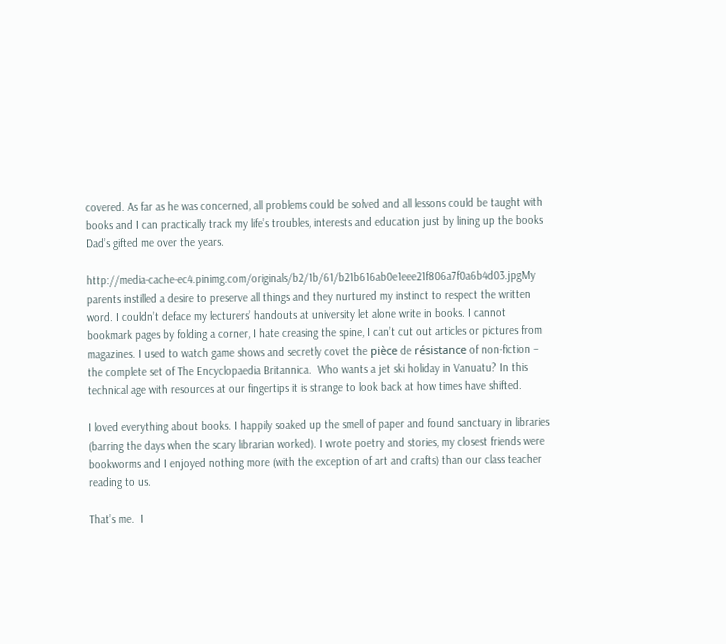covered. As far as he was concerned, all problems could be solved and all lessons could be taught with books and I can practically track my life’s troubles, interests and education just by lining up the books Dad’s gifted me over the years.

http://media-cache-ec4.pinimg.com/originals/b2/1b/61/b21b616ab0e1eee21f806a7f0a6b4d03.jpgMy parents instilled a desire to preserve all things and they nurtured my instinct to respect the written word. I couldn’t deface my lecturers’ handouts at university let alone write in books. I cannot bookmark pages by folding a corner, I hate creasing the spine, I can’t cut out articles or pictures from magazines. I used to watch game shows and secretly covet the pièce de résistance of non-fiction – the complete set of The Encyclopaedia Britannica.  Who wants a jet ski holiday in Vanuatu? In this technical age with resources at our fingertips it is strange to look back at how times have shifted.

I loved everything about books. I happily soaked up the smell of paper and found sanctuary in libraries (barring the days when the scary librarian worked). I wrote poetry and stories, my closest friends were bookworms and I enjoyed nothing more (with the exception of art and crafts) than our class teacher reading to us.

That’s me.  I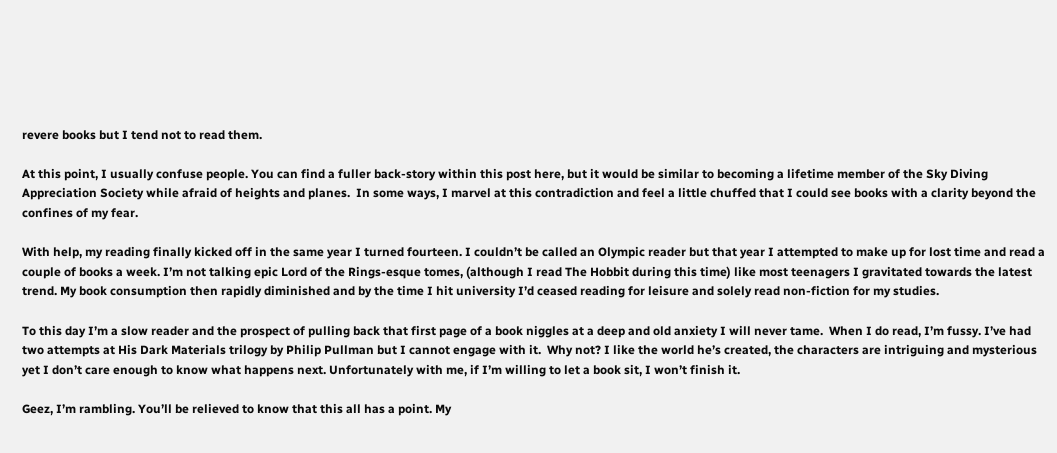revere books but I tend not to read them.

At this point, I usually confuse people. You can find a fuller back-story within this post here, but it would be similar to becoming a lifetime member of the Sky Diving Appreciation Society while afraid of heights and planes.  In some ways, I marvel at this contradiction and feel a little chuffed that I could see books with a clarity beyond the confines of my fear.

With help, my reading finally kicked off in the same year I turned fourteen. I couldn’t be called an Olympic reader but that year I attempted to make up for lost time and read a couple of books a week. I’m not talking epic Lord of the Rings-esque tomes, (although I read The Hobbit during this time) like most teenagers I gravitated towards the latest trend. My book consumption then rapidly diminished and by the time I hit university I’d ceased reading for leisure and solely read non-fiction for my studies.

To this day I’m a slow reader and the prospect of pulling back that first page of a book niggles at a deep and old anxiety I will never tame.  When I do read, I’m fussy. I’ve had two attempts at His Dark Materials trilogy by Philip Pullman but I cannot engage with it.  Why not? I like the world he’s created, the characters are intriguing and mysterious yet I don’t care enough to know what happens next. Unfortunately with me, if I’m willing to let a book sit, I won’t finish it.

Geez, I’m rambling. You’ll be relieved to know that this all has a point. My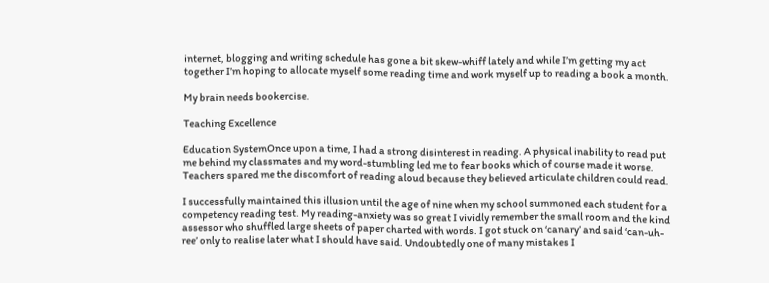internet, blogging and writing schedule has gone a bit skew-whiff lately and while I’m getting my act together I’m hoping to allocate myself some reading time and work myself up to reading a book a month.

My brain needs bookercise.

Teaching Excellence

Education SystemOnce upon a time, I had a strong disinterest in reading. A physical inability to read put me behind my classmates and my word-stumbling led me to fear books which of course made it worse. Teachers spared me the discomfort of reading aloud because they believed articulate children could read.

I successfully maintained this illusion until the age of nine when my school summoned each student for a competency reading test. My reading-anxiety was so great I vividly remember the small room and the kind assessor who shuffled large sheets of paper charted with words. I got stuck on ‘canary’ and said ‘can-uh-ree’ only to realise later what I should have said. Undoubtedly one of many mistakes I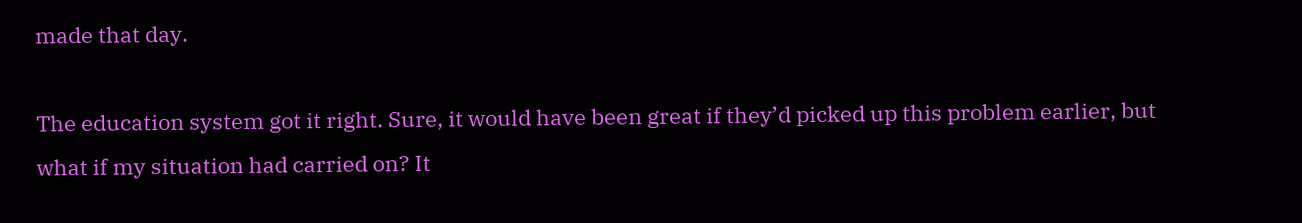made that day.

The education system got it right. Sure, it would have been great if they’d picked up this problem earlier, but what if my situation had carried on? It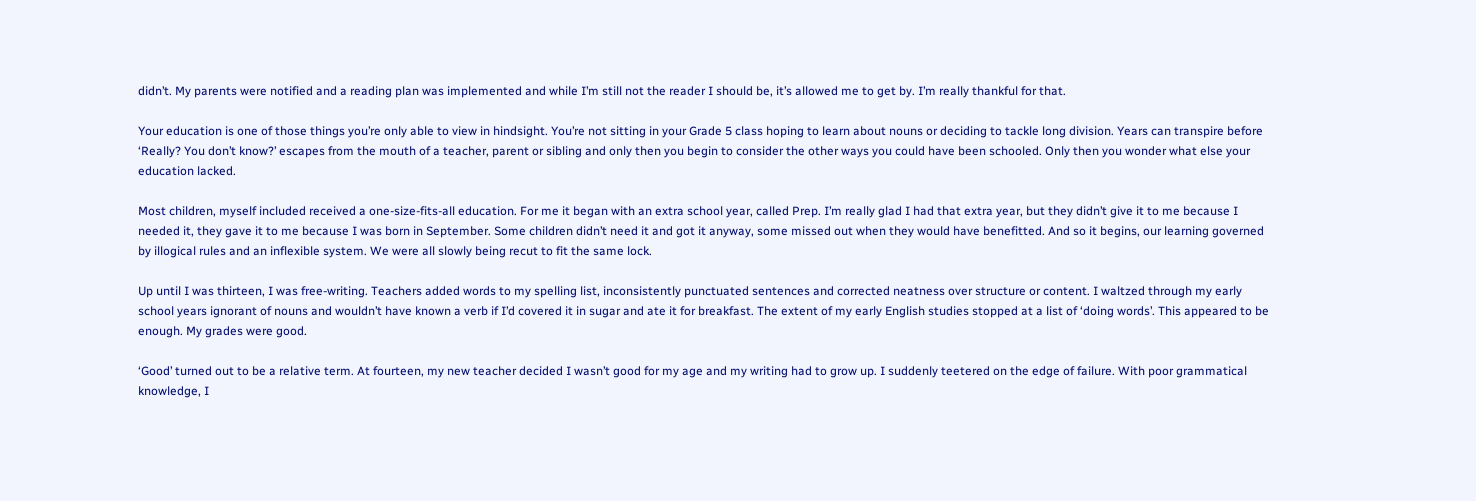didn’t. My parents were notified and a reading plan was implemented and while I’m still not the reader I should be, it’s allowed me to get by. I’m really thankful for that.

Your education is one of those things you’re only able to view in hindsight. You’re not sitting in your Grade 5 class hoping to learn about nouns or deciding to tackle long division. Years can transpire before ‘Really? You don’t know?’ escapes from the mouth of a teacher, parent or sibling and only then you begin to consider the other ways you could have been schooled. Only then you wonder what else your education lacked.

Most children, myself included received a one-size-fits-all education. For me it began with an extra school year, called Prep. I’m really glad I had that extra year, but they didn’t give it to me because I needed it, they gave it to me because I was born in September. Some children didn’t need it and got it anyway, some missed out when they would have benefitted. And so it begins, our learning governed by illogical rules and an inflexible system. We were all slowly being recut to fit the same lock.

Up until I was thirteen, I was free-writing. Teachers added words to my spelling list, inconsistently punctuated sentences and corrected neatness over structure or content. I waltzed through my early school years ignorant of nouns and wouldn’t have known a verb if I’d covered it in sugar and ate it for breakfast. The extent of my early English studies stopped at a list of ‘doing words’. This appeared to be enough. My grades were good.

‘Good’ turned out to be a relative term. At fourteen, my new teacher decided I wasn’t good for my age and my writing had to grow up. I suddenly teetered on the edge of failure. With poor grammatical knowledge, I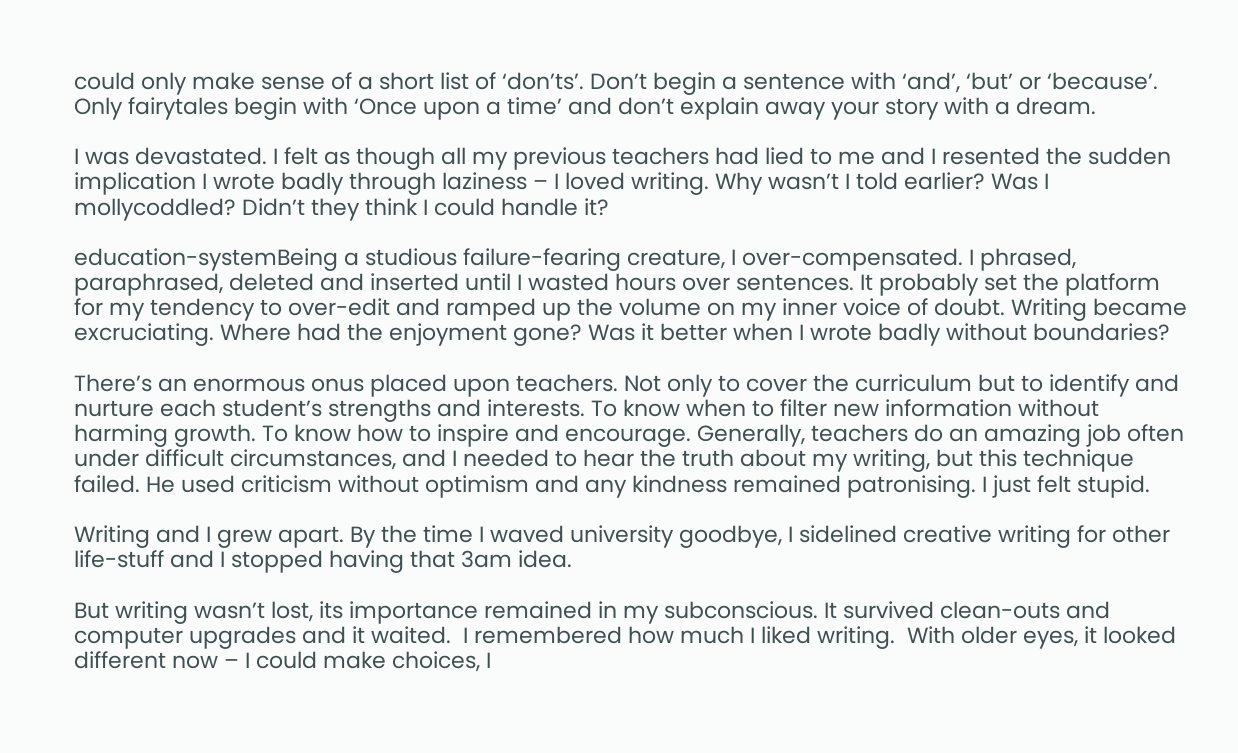could only make sense of a short list of ‘don’ts’. Don’t begin a sentence with ‘and’, ‘but’ or ‘because’. Only fairytales begin with ‘Once upon a time’ and don’t explain away your story with a dream.

I was devastated. I felt as though all my previous teachers had lied to me and I resented the sudden implication I wrote badly through laziness – I loved writing. Why wasn’t I told earlier? Was I mollycoddled? Didn’t they think I could handle it?

education-systemBeing a studious failure-fearing creature, I over-compensated. I phrased, paraphrased, deleted and inserted until I wasted hours over sentences. It probably set the platform for my tendency to over-edit and ramped up the volume on my inner voice of doubt. Writing became excruciating. Where had the enjoyment gone? Was it better when I wrote badly without boundaries?

There’s an enormous onus placed upon teachers. Not only to cover the curriculum but to identify and nurture each student’s strengths and interests. To know when to filter new information without harming growth. To know how to inspire and encourage. Generally, teachers do an amazing job often under difficult circumstances, and I needed to hear the truth about my writing, but this technique failed. He used criticism without optimism and any kindness remained patronising. I just felt stupid.

Writing and I grew apart. By the time I waved university goodbye, I sidelined creative writing for other life-stuff and I stopped having that 3am idea.

But writing wasn’t lost, its importance remained in my subconscious. It survived clean-outs and computer upgrades and it waited.  I remembered how much I liked writing.  With older eyes, it looked different now – I could make choices, I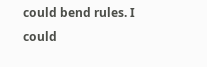could bend rules. I could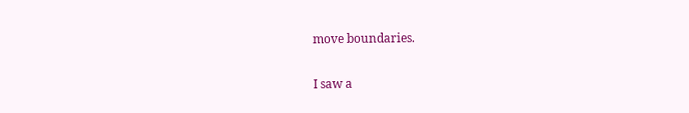move boundaries.

I saw a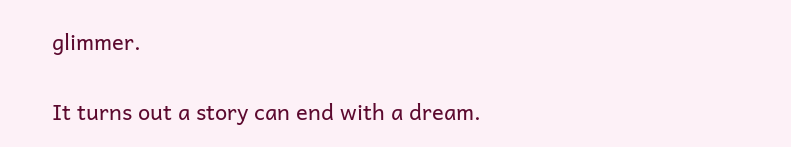glimmer.

It turns out a story can end with a dream.